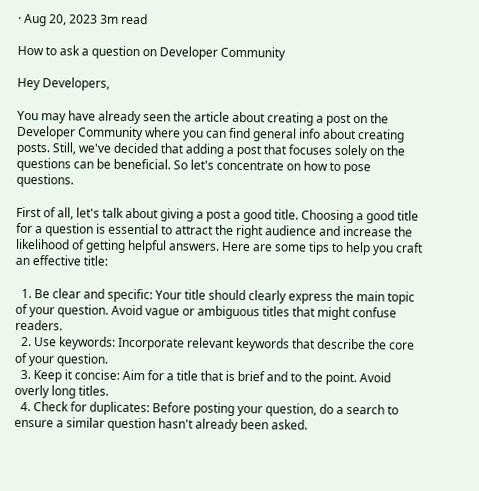· Aug 20, 2023 3m read

How to ask a question on Developer Community

Hey Developers,

You may have already seen the article about creating a post on the Developer Community where you can find general info about creating posts. Still, we've decided that adding a post that focuses solely on the questions can be beneficial. So let's concentrate on how to pose questions.

First of all, let's talk about giving a post a good title. Choosing a good title for a question is essential to attract the right audience and increase the likelihood of getting helpful answers. Here are some tips to help you craft an effective title:

  1. Be clear and specific: Your title should clearly express the main topic of your question. Avoid vague or ambiguous titles that might confuse readers.
  2. Use keywords: Incorporate relevant keywords that describe the core of your question.
  3. Keep it concise: Aim for a title that is brief and to the point. Avoid overly long titles.
  4. Check for duplicates: Before posting your question, do a search to ensure a similar question hasn't already been asked.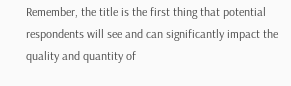Remember, the title is the first thing that potential respondents will see and can significantly impact the quality and quantity of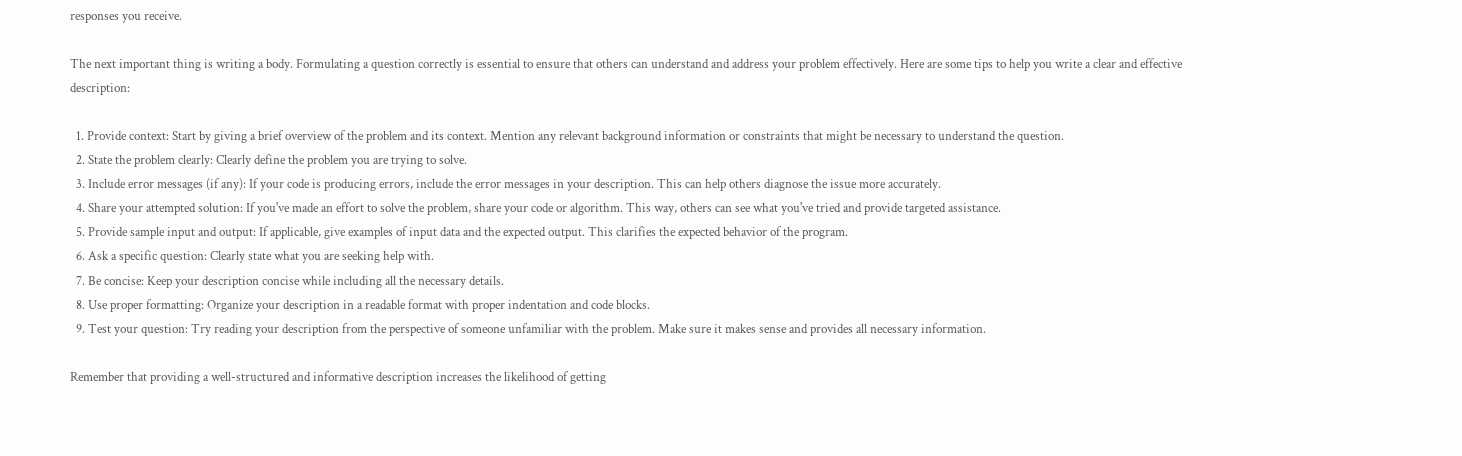responses you receive.

The next important thing is writing a body. Formulating a question correctly is essential to ensure that others can understand and address your problem effectively. Here are some tips to help you write a clear and effective description:

  1. Provide context: Start by giving a brief overview of the problem and its context. Mention any relevant background information or constraints that might be necessary to understand the question.
  2. State the problem clearly: Clearly define the problem you are trying to solve.
  3. Include error messages (if any): If your code is producing errors, include the error messages in your description. This can help others diagnose the issue more accurately.
  4. Share your attempted solution: If you've made an effort to solve the problem, share your code or algorithm. This way, others can see what you've tried and provide targeted assistance.
  5. Provide sample input and output: If applicable, give examples of input data and the expected output. This clarifies the expected behavior of the program.
  6. Ask a specific question: Clearly state what you are seeking help with.
  7. Be concise: Keep your description concise while including all the necessary details.
  8. Use proper formatting: Organize your description in a readable format with proper indentation and code blocks.
  9. Test your question: Try reading your description from the perspective of someone unfamiliar with the problem. Make sure it makes sense and provides all necessary information.

Remember that providing a well-structured and informative description increases the likelihood of getting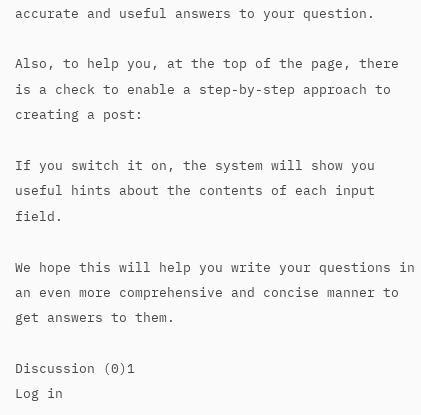accurate and useful answers to your question.

Also, to help you, at the top of the page, there is a check to enable a step-by-step approach to creating a post:

If you switch it on, the system will show you useful hints about the contents of each input field.

We hope this will help you write your questions in an even more comprehensive and concise manner to get answers to them.

Discussion (0)1
Log in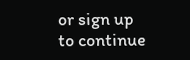or sign up to continue